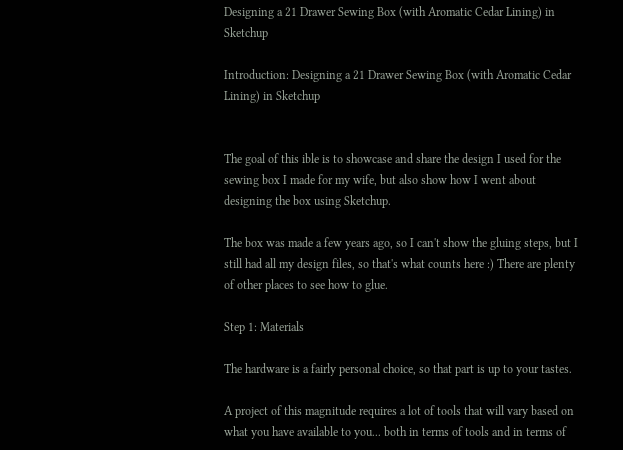Designing a 21 Drawer Sewing Box (with Aromatic Cedar Lining) in Sketchup

Introduction: Designing a 21 Drawer Sewing Box (with Aromatic Cedar Lining) in Sketchup


The goal of this ible is to showcase and share the design I used for the sewing box I made for my wife, but also show how I went about designing the box using Sketchup.

The box was made a few years ago, so I can't show the gluing steps, but I still had all my design files, so that's what counts here :) There are plenty of other places to see how to glue.

Step 1: Materials

The hardware is a fairly personal choice, so that part is up to your tastes.

A project of this magnitude requires a lot of tools that will vary based on what you have available to you... both in terms of tools and in terms of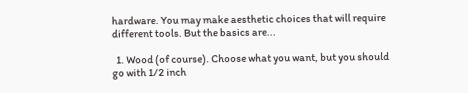hardware. You may make aesthetic choices that will require different tools. But the basics are...

  1. Wood (of course). Choose what you want, but you should go with 1/2 inch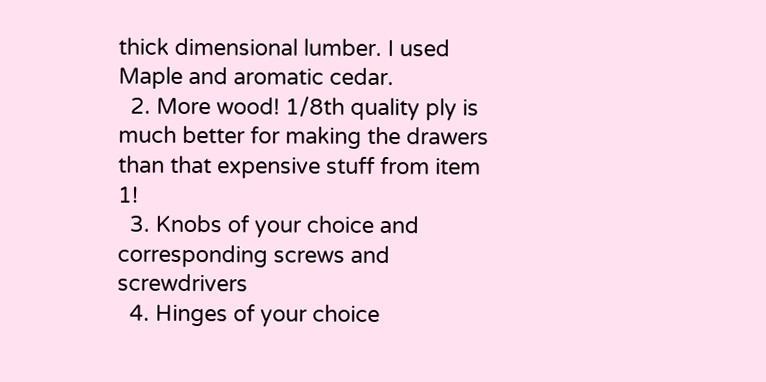thick dimensional lumber. I used Maple and aromatic cedar.
  2. More wood! 1/8th quality ply is much better for making the drawers than that expensive stuff from item 1!
  3. Knobs of your choice and corresponding screws and screwdrivers
  4. Hinges of your choice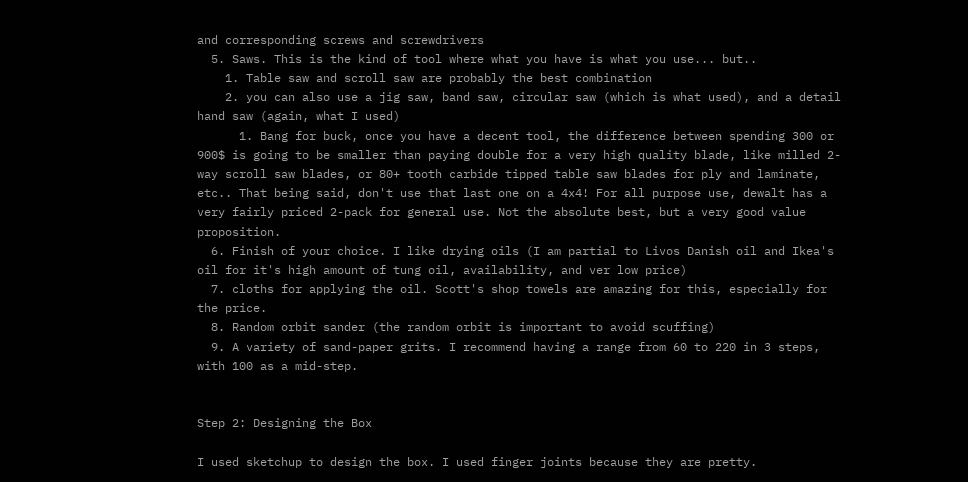and corresponding screws and screwdrivers
  5. Saws. This is the kind of tool where what you have is what you use... but..
    1. Table saw and scroll saw are probably the best combination
    2. you can also use a jig saw, band saw, circular saw (which is what used), and a detail hand saw (again, what I used)
      1. Bang for buck, once you have a decent tool, the difference between spending 300 or 900$ is going to be smaller than paying double for a very high quality blade, like milled 2-way scroll saw blades, or 80+ tooth carbide tipped table saw blades for ply and laminate, etc.. That being said, don't use that last one on a 4x4! For all purpose use, dewalt has a very fairly priced 2-pack for general use. Not the absolute best, but a very good value proposition.
  6. Finish of your choice. I like drying oils (I am partial to Livos Danish oil and Ikea's oil for it's high amount of tung oil, availability, and ver low price)
  7. cloths for applying the oil. Scott's shop towels are amazing for this, especially for the price.
  8. Random orbit sander (the random orbit is important to avoid scuffing)
  9. A variety of sand-paper grits. I recommend having a range from 60 to 220 in 3 steps, with 100 as a mid-step.


Step 2: Designing the Box

I used sketchup to design the box. I used finger joints because they are pretty.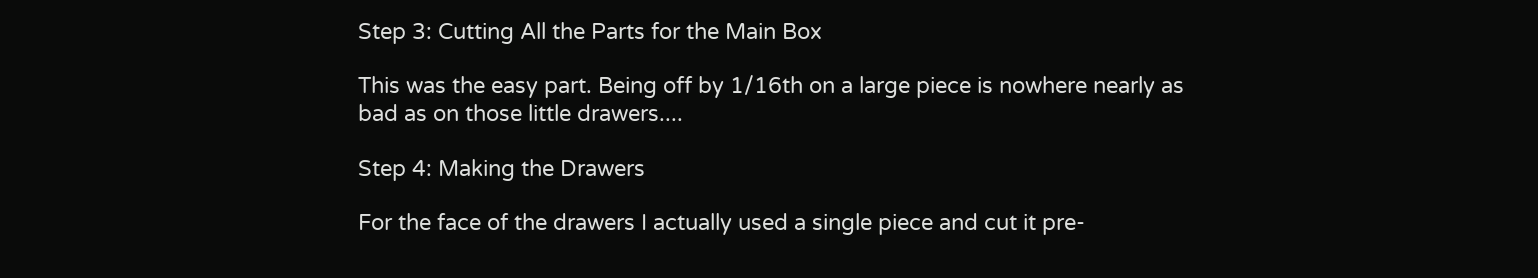Step 3: Cutting All the Parts for the Main Box

This was the easy part. Being off by 1/16th on a large piece is nowhere nearly as bad as on those little drawers....

Step 4: Making the Drawers

For the face of the drawers I actually used a single piece and cut it pre-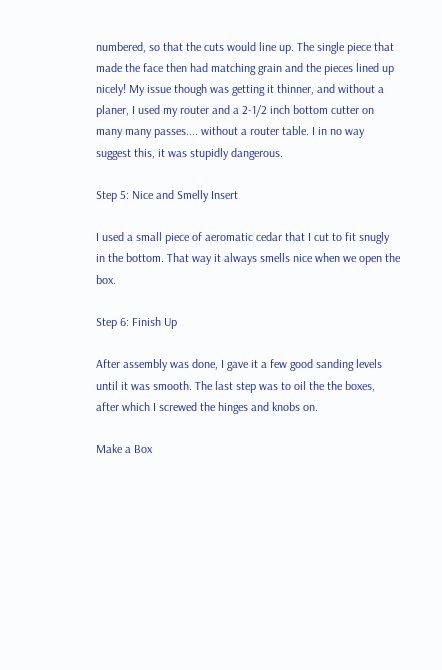numbered, so that the cuts would line up. The single piece that made the face then had matching grain and the pieces lined up nicely! My issue though was getting it thinner, and without a planer, I used my router and a 2-1/2 inch bottom cutter on many many passes.... without a router table. I in no way suggest this, it was stupidly dangerous.

Step 5: Nice and Smelly Insert

I used a small piece of aeromatic cedar that I cut to fit snugly in the bottom. That way it always smells nice when we open the box.

Step 6: Finish Up

After assembly was done, I gave it a few good sanding levels until it was smooth. The last step was to oil the the boxes, after which I screwed the hinges and knobs on.

Make a Box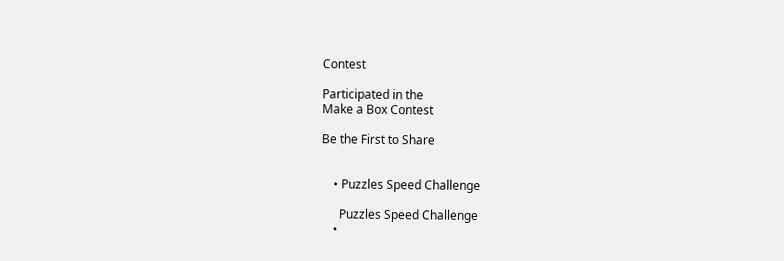Contest

Participated in the
Make a Box Contest

Be the First to Share


    • Puzzles Speed Challenge

      Puzzles Speed Challenge
    •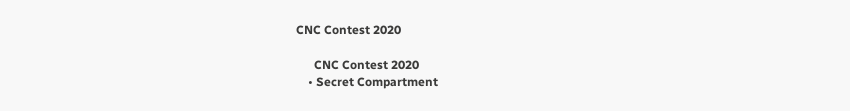CNC Contest 2020

      CNC Contest 2020
    • Secret Compartment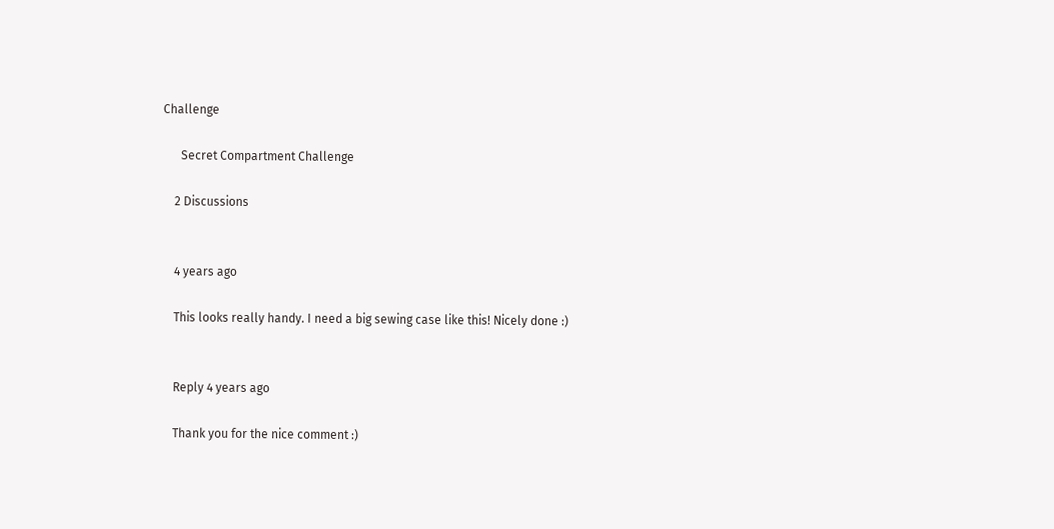Challenge

      Secret Compartment Challenge

    2 Discussions


    4 years ago

    This looks really handy. I need a big sewing case like this! Nicely done :)


    Reply 4 years ago

    Thank you for the nice comment :)